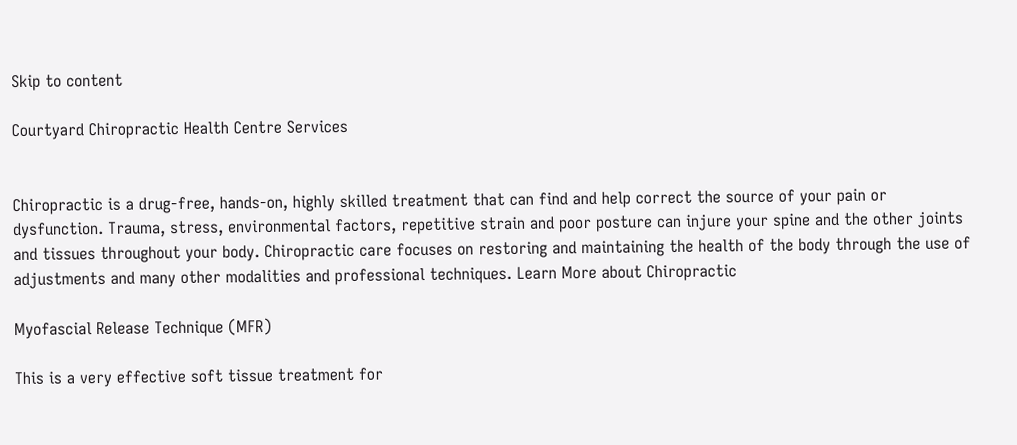Skip to content

Courtyard Chiropractic Health Centre Services


Chiropractic is a drug-free, hands-on, highly skilled treatment that can find and help correct the source of your pain or dysfunction. Trauma, stress, environmental factors, repetitive strain and poor posture can injure your spine and the other joints and tissues throughout your body. Chiropractic care focuses on restoring and maintaining the health of the body through the use of adjustments and many other modalities and professional techniques. Learn More about Chiropractic

Myofascial Release Technique (MFR)

This is a very effective soft tissue treatment for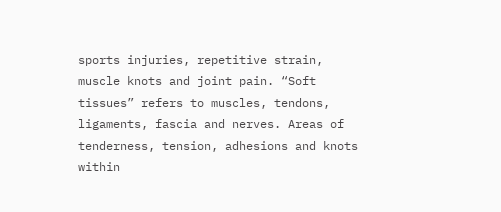sports injuries, repetitive strain, muscle knots and joint pain. “Soft tissues” refers to muscles, tendons, ligaments, fascia and nerves. Areas of tenderness, tension, adhesions and knots within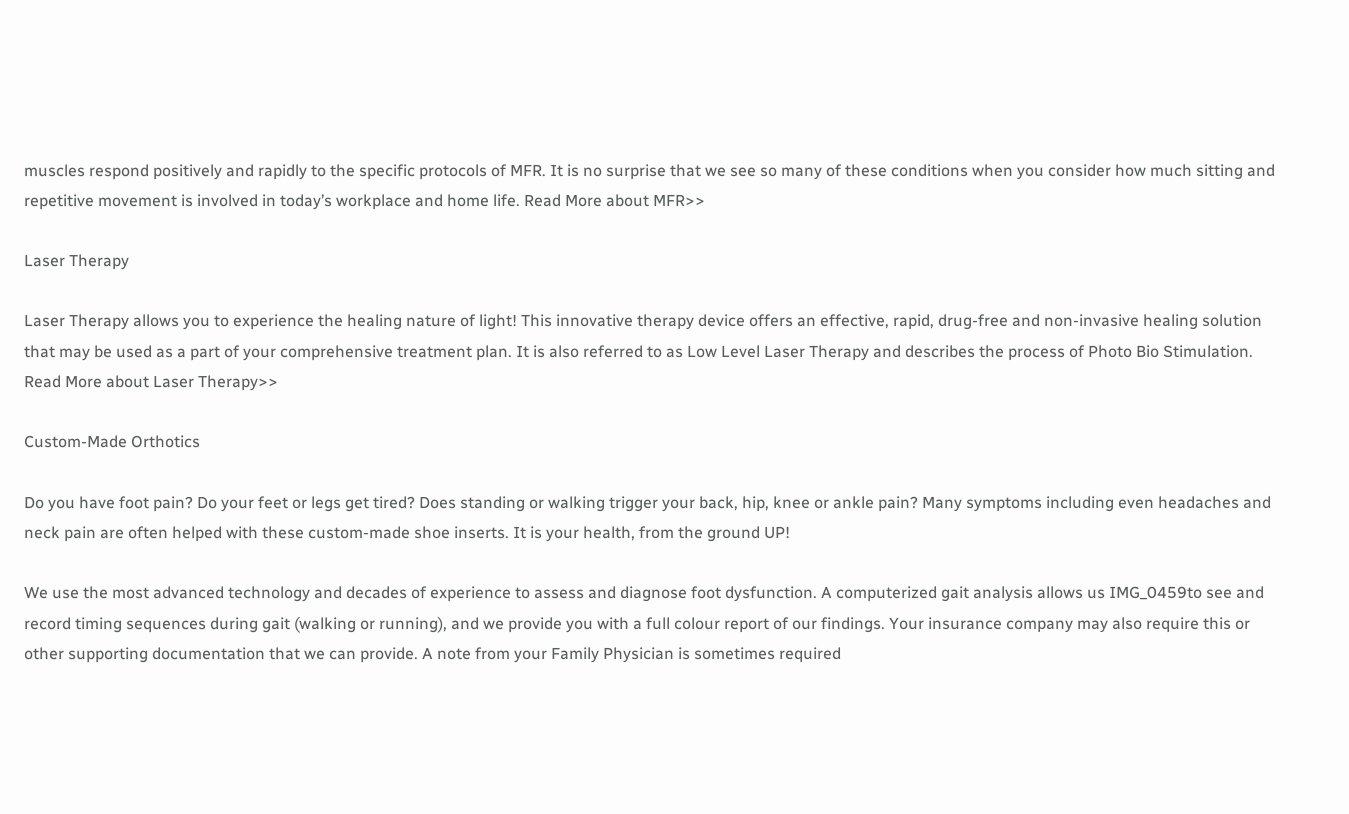muscles respond positively and rapidly to the specific protocols of MFR. It is no surprise that we see so many of these conditions when you consider how much sitting and repetitive movement is involved in today’s workplace and home life. Read More about MFR>>

Laser Therapy

Laser Therapy allows you to experience the healing nature of light! This innovative therapy device offers an effective, rapid, drug-free and non-invasive healing solution that may be used as a part of your comprehensive treatment plan. It is also referred to as Low Level Laser Therapy and describes the process of Photo Bio Stimulation. Read More about Laser Therapy>>

Custom-Made Orthotics

Do you have foot pain? Do your feet or legs get tired? Does standing or walking trigger your back, hip, knee or ankle pain? Many symptoms including even headaches and neck pain are often helped with these custom-made shoe inserts. It is your health, from the ground UP!

We use the most advanced technology and decades of experience to assess and diagnose foot dysfunction. A computerized gait analysis allows us IMG_0459to see and record timing sequences during gait (walking or running), and we provide you with a full colour report of our findings. Your insurance company may also require this or other supporting documentation that we can provide. A note from your Family Physician is sometimes required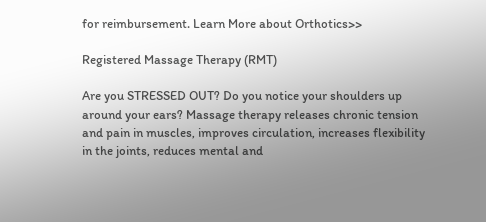for reimbursement. Learn More about Orthotics>>

Registered Massage Therapy (RMT)

Are you STRESSED OUT? Do you notice your shoulders up around your ears? Massage therapy releases chronic tension and pain in muscles, improves circulation, increases flexibility in the joints, reduces mental and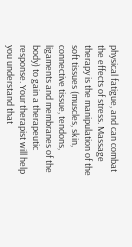physical fatigue, and can combat the effects of stress. Massage therapy is the manipulation of the soft tissues (muscles, skin, connective tissue, tendons, ligaments and membranes of the body) to gain a therapeutic response. Your therapist will help you understand that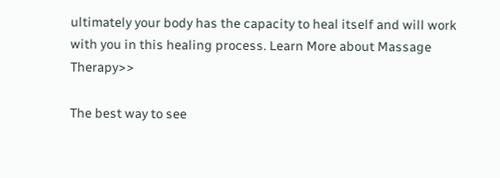ultimately your body has the capacity to heal itself and will work with you in this healing process. Learn More about Massage Therapy>>

The best way to see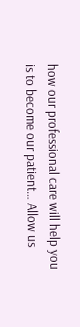how our professional care will help you is to become our patient… Allow us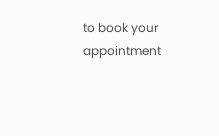to book your appointment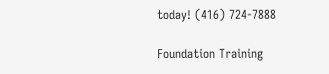today! (416) 724-7888

Foundation Training